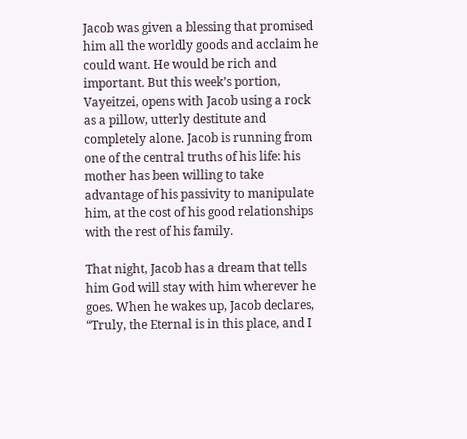Jacob was given a blessing that promised him all the worldly goods and acclaim he could want. He would be rich and important. But this week’s portion, Vayeitzei, opens with Jacob using a rock as a pillow, utterly destitute and completely alone. Jacob is running from one of the central truths of his life: his mother has been willing to take advantage of his passivity to manipulate him, at the cost of his good relationships with the rest of his family.

That night, Jacob has a dream that tells him God will stay with him wherever he goes. When he wakes up, Jacob declares, “Truly, the Eternal is in this place, and I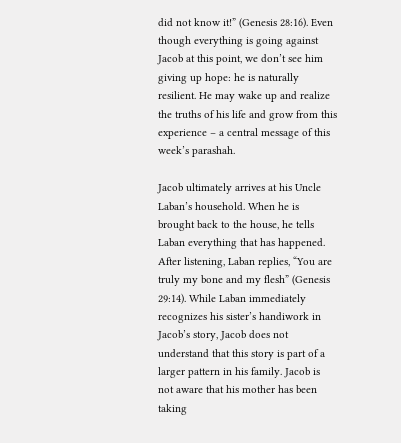did not know it!” (Genesis 28:16). Even though everything is going against Jacob at this point, we don’t see him giving up hope: he is naturally resilient. He may wake up and realize the truths of his life and grow from this experience – a central message of this week’s parashah.

Jacob ultimately arrives at his Uncle Laban’s household. When he is brought back to the house, he tells Laban everything that has happened. After listening, Laban replies, “You are truly my bone and my flesh” (Genesis 29:14). While Laban immediately recognizes his sister’s handiwork in Jacob’s story, Jacob does not understand that this story is part of a larger pattern in his family. Jacob is not aware that his mother has been taking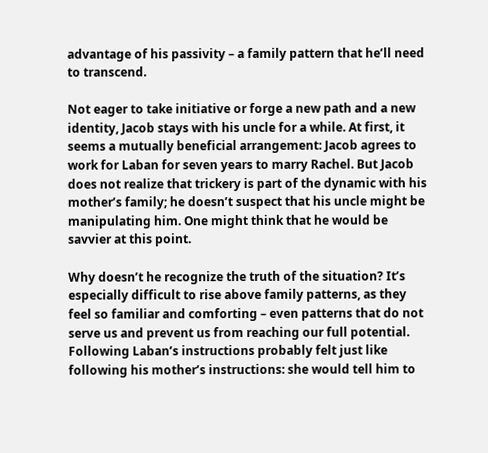advantage of his passivity – a family pattern that he’ll need to transcend.

Not eager to take initiative or forge a new path and a new identity, Jacob stays with his uncle for a while. At first, it seems a mutually beneficial arrangement: Jacob agrees to work for Laban for seven years to marry Rachel. But Jacob does not realize that trickery is part of the dynamic with his mother’s family; he doesn’t suspect that his uncle might be manipulating him. One might think that he would be savvier at this point.

Why doesn’t he recognize the truth of the situation? It’s especially difficult to rise above family patterns, as they feel so familiar and comforting – even patterns that do not serve us and prevent us from reaching our full potential. Following Laban’s instructions probably felt just like following his mother’s instructions: she would tell him to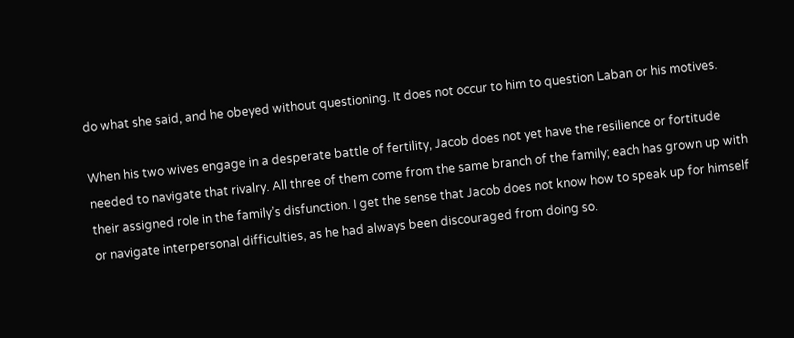do what she said, and he obeyed without questioning. It does not occur to him to question Laban or his motives.

When his two wives engage in a desperate battle of fertility, Jacob does not yet have the resilience or fortitude needed to navigate that rivalry. All three of them come from the same branch of the family; each has grown up with their assigned role in the family’s disfunction. I get the sense that Jacob does not know how to speak up for himself or navigate interpersonal difficulties, as he had always been discouraged from doing so.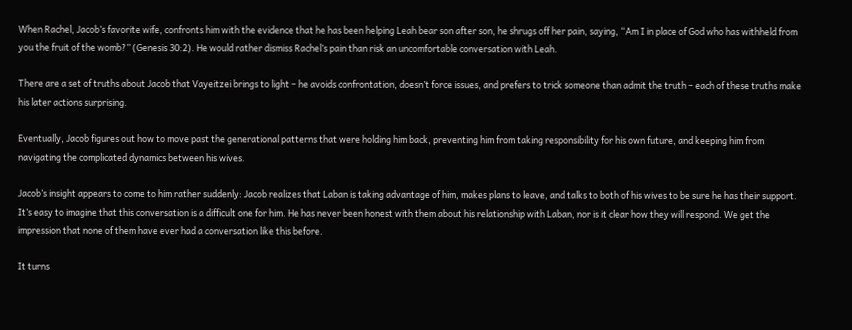When Rachel, Jacob’s favorite wife, confronts him with the evidence that he has been helping Leah bear son after son, he shrugs off her pain, saying, “Am I in place of God who has withheld from you the fruit of the womb?” (Genesis 30:2). He would rather dismiss Rachel’s pain than risk an uncomfortable conversation with Leah.

There are a set of truths about Jacob that Vayeitzei brings to light – he avoids confrontation, doesn’t force issues, and prefers to trick someone than admit the truth – each of these truths make his later actions surprising.

Eventually, Jacob figures out how to move past the generational patterns that were holding him back, preventing him from taking responsibility for his own future, and keeping him from navigating the complicated dynamics between his wives.

Jacob’s insight appears to come to him rather suddenly: Jacob realizes that Laban is taking advantage of him, makes plans to leave, and talks to both of his wives to be sure he has their support. It’s easy to imagine that this conversation is a difficult one for him. He has never been honest with them about his relationship with Laban, nor is it clear how they will respond. We get the impression that none of them have ever had a conversation like this before.

It turns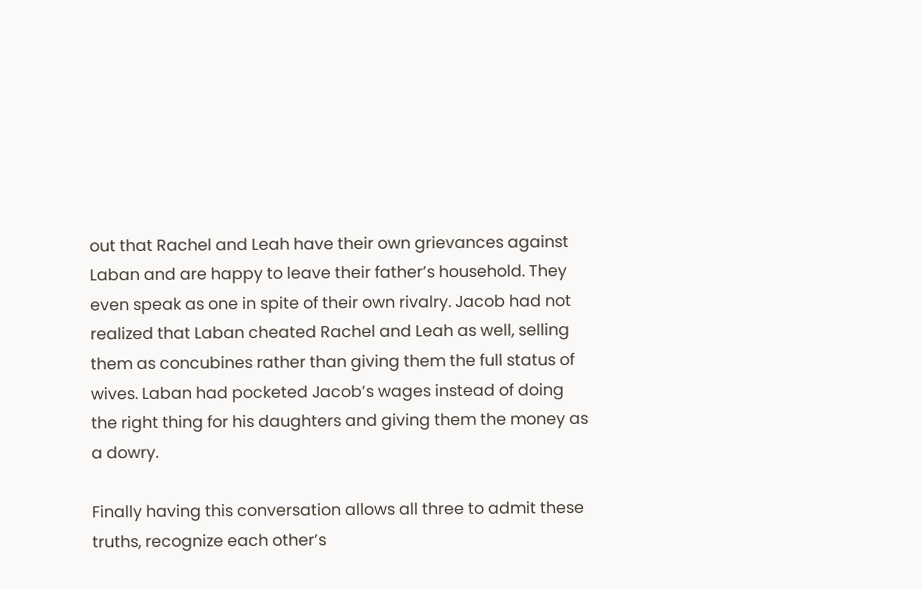out that Rachel and Leah have their own grievances against Laban and are happy to leave their father’s household. They even speak as one in spite of their own rivalry. Jacob had not realized that Laban cheated Rachel and Leah as well, selling them as concubines rather than giving them the full status of wives. Laban had pocketed Jacob’s wages instead of doing the right thing for his daughters and giving them the money as a dowry.

Finally having this conversation allows all three to admit these truths, recognize each other’s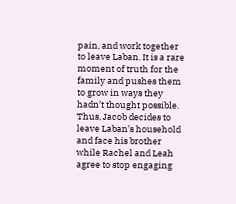pain, and work together to leave Laban. It is a rare moment of truth for the family and pushes them to grow in ways they hadn’t thought possible. Thus, Jacob decides to leave Laban’s household and face his brother while Rachel and Leah agree to stop engaging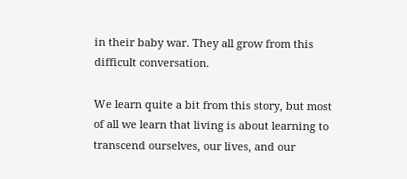in their baby war. They all grow from this difficult conversation.

We learn quite a bit from this story, but most of all we learn that living is about learning to transcend ourselves, our lives, and our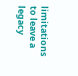limitations to leave a legacy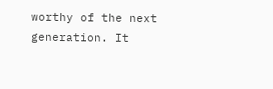worthy of the next generation. It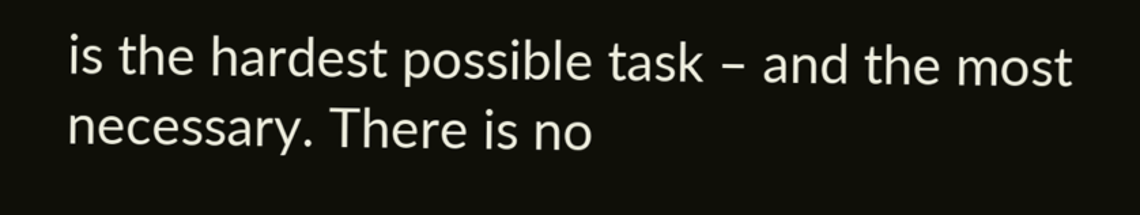is the hardest possible task – and the most necessary. There is no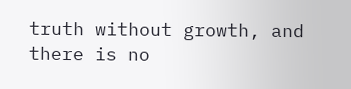truth without growth, and there is no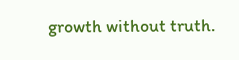growth without truth.